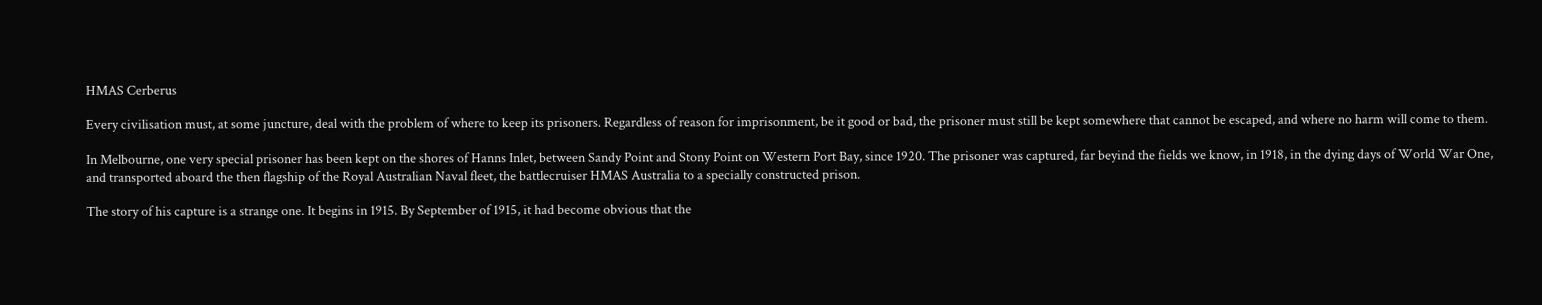HMAS Cerberus

Every civilisation must, at some juncture, deal with the problem of where to keep its prisoners. Regardless of reason for imprisonment, be it good or bad, the prisoner must still be kept somewhere that cannot be escaped, and where no harm will come to them.

In Melbourne, one very special prisoner has been kept on the shores of Hanns Inlet, between Sandy Point and Stony Point on Western Port Bay, since 1920. The prisoner was captured, far beyind the fields we know, in 1918, in the dying days of World War One, and transported aboard the then flagship of the Royal Australian Naval fleet, the battlecruiser HMAS Australia to a specially constructed prison.

The story of his capture is a strange one. It begins in 1915. By September of 1915, it had become obvious that the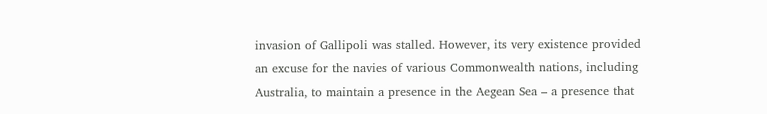invasion of Gallipoli was stalled. However, its very existence provided an excuse for the navies of various Commonwealth nations, including Australia, to maintain a presence in the Aegean Sea – a presence that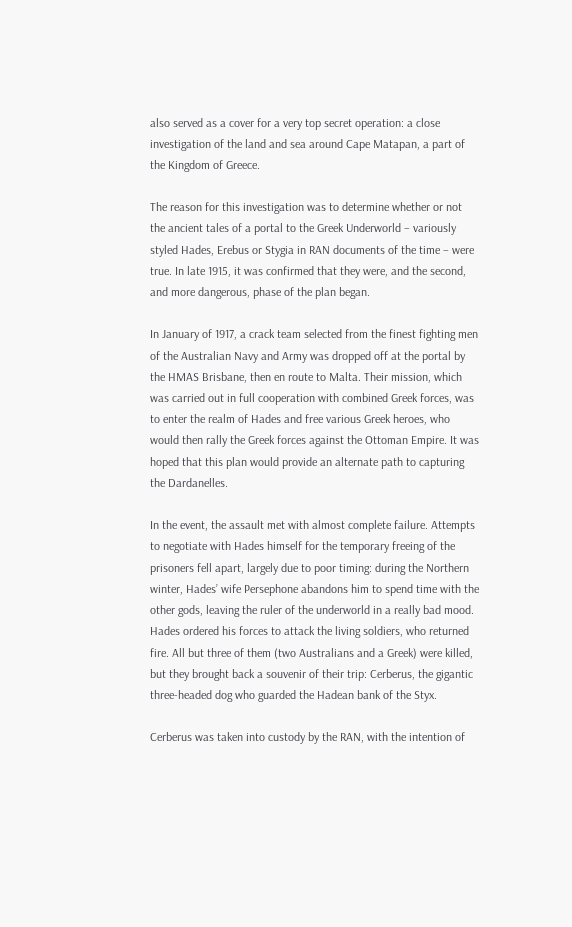also served as a cover for a very top secret operation: a close investigation of the land and sea around Cape Matapan, a part of the Kingdom of Greece.

The reason for this investigation was to determine whether or not the ancient tales of a portal to the Greek Underworld – variously styled Hades, Erebus or Stygia in RAN documents of the time – were true. In late 1915, it was confirmed that they were, and the second, and more dangerous, phase of the plan began.

In January of 1917, a crack team selected from the finest fighting men of the Australian Navy and Army was dropped off at the portal by the HMAS Brisbane, then en route to Malta. Their mission, which was carried out in full cooperation with combined Greek forces, was to enter the realm of Hades and free various Greek heroes, who would then rally the Greek forces against the Ottoman Empire. It was hoped that this plan would provide an alternate path to capturing the Dardanelles.

In the event, the assault met with almost complete failure. Attempts to negotiate with Hades himself for the temporary freeing of the prisoners fell apart, largely due to poor timing: during the Northern winter, Hades’ wife Persephone abandons him to spend time with the other gods, leaving the ruler of the underworld in a really bad mood. Hades ordered his forces to attack the living soldiers, who returned fire. All but three of them (two Australians and a Greek) were killed, but they brought back a souvenir of their trip: Cerberus, the gigantic three-headed dog who guarded the Hadean bank of the Styx.

Cerberus was taken into custody by the RAN, with the intention of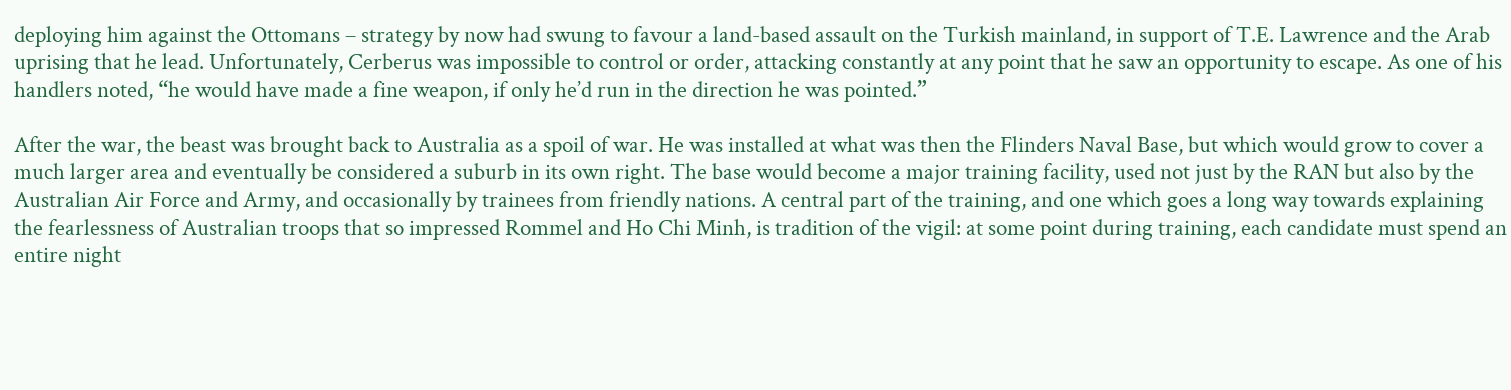deploying him against the Ottomans – strategy by now had swung to favour a land-based assault on the Turkish mainland, in support of T.E. Lawrence and the Arab uprising that he lead. Unfortunately, Cerberus was impossible to control or order, attacking constantly at any point that he saw an opportunity to escape. As one of his handlers noted, “he would have made a fine weapon, if only he’d run in the direction he was pointed.”

After the war, the beast was brought back to Australia as a spoil of war. He was installed at what was then the Flinders Naval Base, but which would grow to cover a much larger area and eventually be considered a suburb in its own right. The base would become a major training facility, used not just by the RAN but also by the Australian Air Force and Army, and occasionally by trainees from friendly nations. A central part of the training, and one which goes a long way towards explaining the fearlessness of Australian troops that so impressed Rommel and Ho Chi Minh, is tradition of the vigil: at some point during training, each candidate must spend an entire night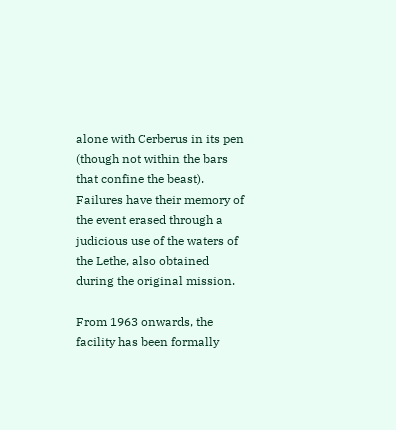alone with Cerberus in its pen (though not within the bars that confine the beast). Failures have their memory of the event erased through a judicious use of the waters of the Lethe, also obtained during the original mission.

From 1963 onwards, the facility has been formally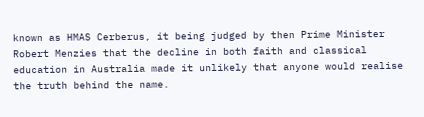known as HMAS Cerberus, it being judged by then Prime Minister Robert Menzies that the decline in both faith and classical education in Australia made it unlikely that anyone would realise the truth behind the name.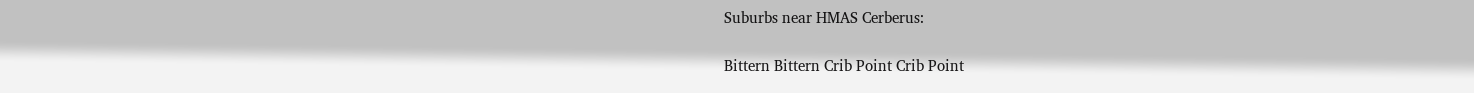Suburbs near HMAS Cerberus:

Bittern Bittern Crib Point Crib Point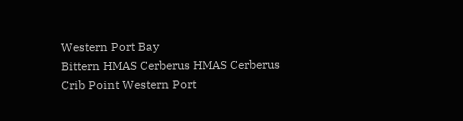Western Port Bay
Bittern HMAS Cerberus HMAS Cerberus Crib Point Western Port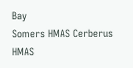Bay
Somers HMAS Cerberus HMAS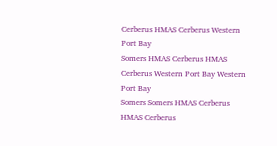Cerberus HMAS Cerberus Western Port Bay
Somers HMAS Cerberus HMAS Cerberus Western Port Bay Western Port Bay
Somers Somers HMAS Cerberus HMAS Cerberus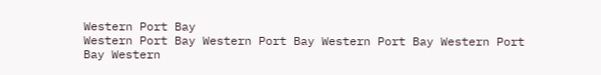Western Port Bay
Western Port Bay Western Port Bay Western Port Bay Western Port Bay Western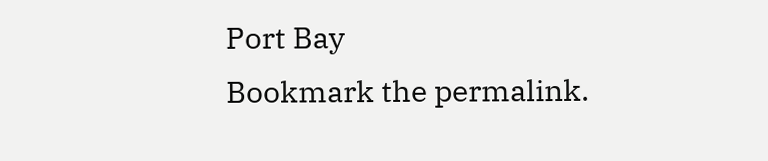Port Bay
Bookmark the permalink.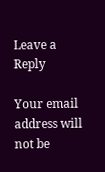Leave a Reply

Your email address will not be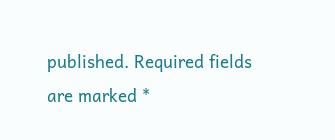published. Required fields are marked *